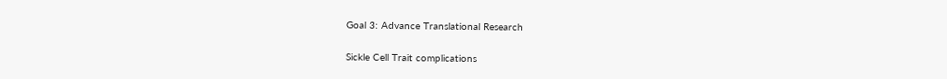Goal 3: Advance Translational Research

Sickle Cell Trait complications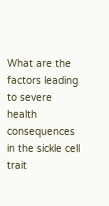What are the factors leading to severe health consequences in the sickle cell trait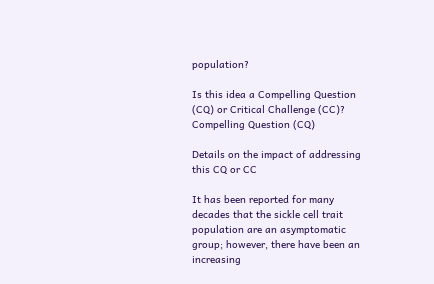population?

Is this idea a Compelling Question (CQ) or Critical Challenge (CC)? Compelling Question (CQ)

Details on the impact of addressing this CQ or CC

It has been reported for many decades that the sickle cell trait population are an asymptomatic group; however, there have been an increasing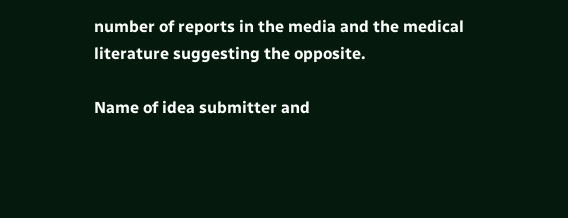number of reports in the media and the medical literature suggesting the opposite.

Name of idea submitter and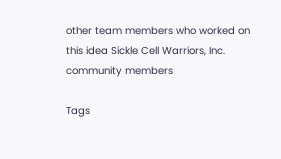other team members who worked on this idea Sickle Cell Warriors, Inc. community members

Tags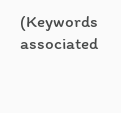(Keywords associated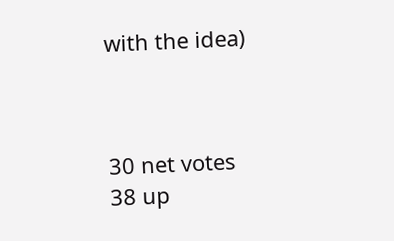with the idea)



30 net votes
38 up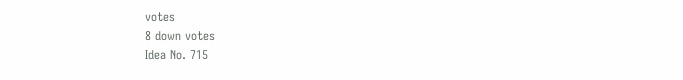votes
8 down votes
Idea No. 715